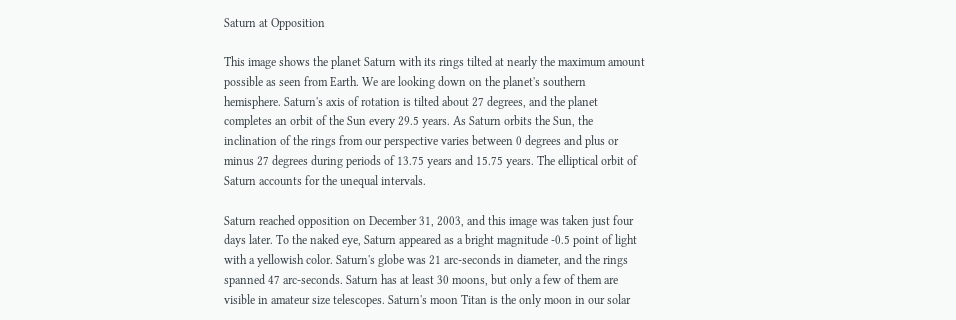Saturn at Opposition

This image shows the planet Saturn with its rings tilted at nearly the maximum amount possible as seen from Earth. We are looking down on the planet's southern hemisphere. Saturn's axis of rotation is tilted about 27 degrees, and the planet completes an orbit of the Sun every 29.5 years. As Saturn orbits the Sun, the inclination of the rings from our perspective varies between 0 degrees and plus or minus 27 degrees during periods of 13.75 years and 15.75 years. The elliptical orbit of Saturn accounts for the unequal intervals.

Saturn reached opposition on December 31, 2003, and this image was taken just four days later. To the naked eye, Saturn appeared as a bright magnitude -0.5 point of light with a yellowish color. Saturn's globe was 21 arc-seconds in diameter, and the rings spanned 47 arc-seconds. Saturn has at least 30 moons, but only a few of them are visible in amateur size telescopes. Saturn's moon Titan is the only moon in our solar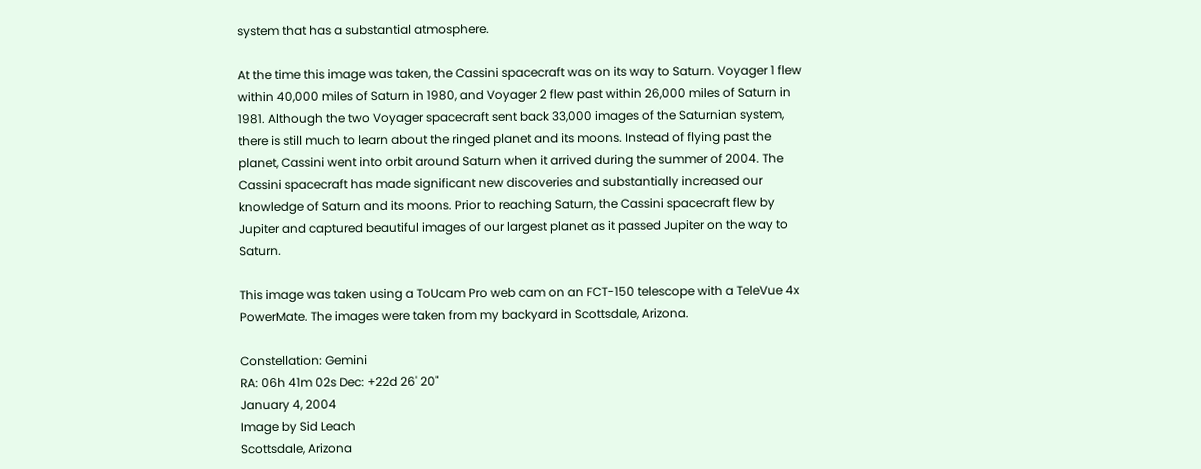system that has a substantial atmosphere.

At the time this image was taken, the Cassini spacecraft was on its way to Saturn. Voyager 1 flew within 40,000 miles of Saturn in 1980, and Voyager 2 flew past within 26,000 miles of Saturn in 1981. Although the two Voyager spacecraft sent back 33,000 images of the Saturnian system, there is still much to learn about the ringed planet and its moons. Instead of flying past the planet, Cassini went into orbit around Saturn when it arrived during the summer of 2004. The Cassini spacecraft has made significant new discoveries and substantially increased our knowledge of Saturn and its moons. Prior to reaching Saturn, the Cassini spacecraft flew by Jupiter and captured beautiful images of our largest planet as it passed Jupiter on the way to Saturn.

This image was taken using a ToUcam Pro web cam on an FCT-150 telescope with a TeleVue 4x PowerMate. The images were taken from my backyard in Scottsdale, Arizona.

Constellation: Gemini
RA: 06h 41m 02s Dec: +22d 26' 20"
January 4, 2004
Image by Sid Leach
Scottsdale, Arizona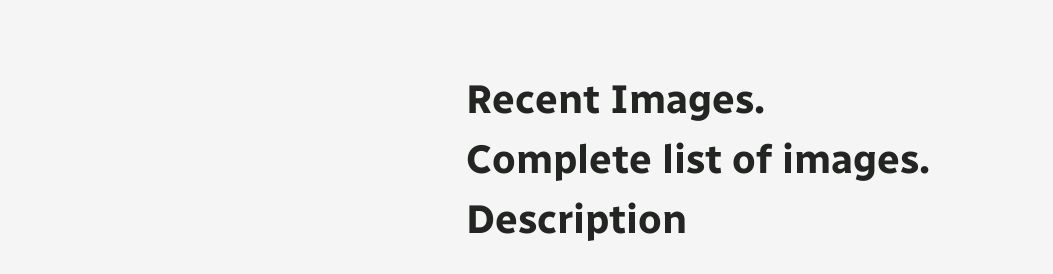Recent Images.
Complete list of images.
Description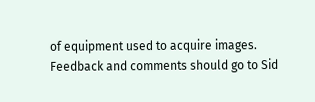of equipment used to acquire images.
Feedback and comments should go to Sid